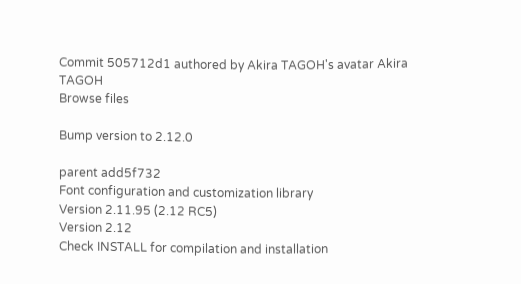Commit 505712d1 authored by Akira TAGOH's avatar Akira TAGOH
Browse files

Bump version to 2.12.0

parent add5f732
Font configuration and customization library
Version 2.11.95 (2.12 RC5)
Version 2.12
Check INSTALL for compilation and installation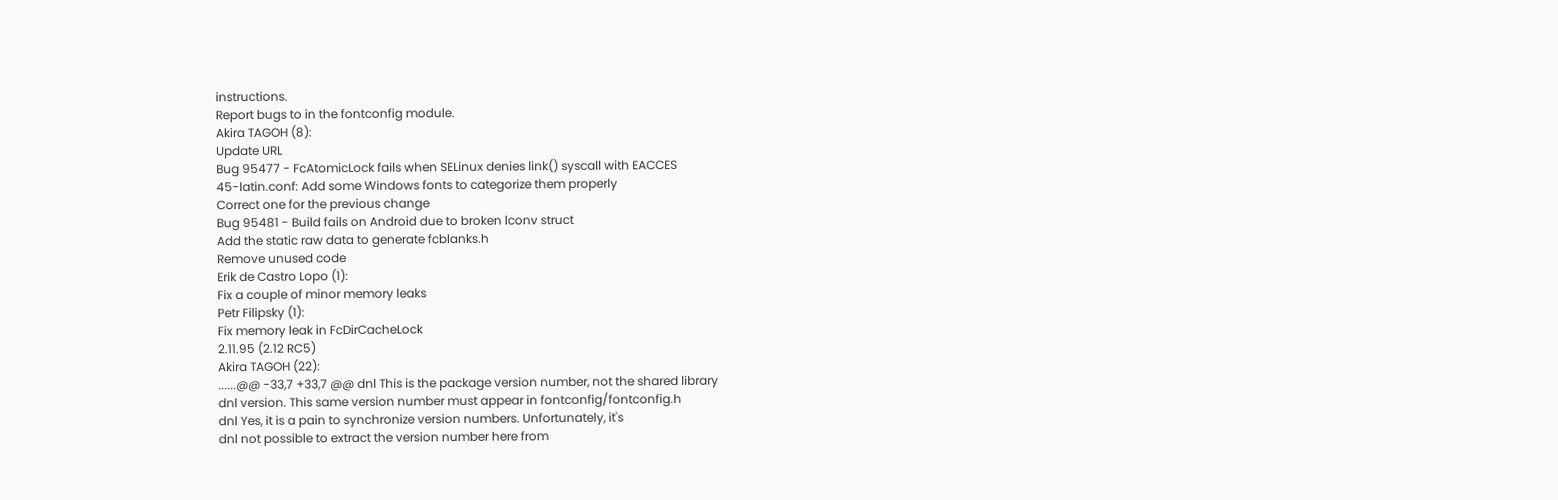instructions.
Report bugs to in the fontconfig module.
Akira TAGOH (8):
Update URL
Bug 95477 - FcAtomicLock fails when SELinux denies link() syscall with EACCES
45-latin.conf: Add some Windows fonts to categorize them properly
Correct one for the previous change
Bug 95481 - Build fails on Android due to broken lconv struct
Add the static raw data to generate fcblanks.h
Remove unused code
Erik de Castro Lopo (1):
Fix a couple of minor memory leaks
Petr Filipsky (1):
Fix memory leak in FcDirCacheLock
2.11.95 (2.12 RC5)
Akira TAGOH (22):
......@@ -33,7 +33,7 @@ dnl This is the package version number, not the shared library
dnl version. This same version number must appear in fontconfig/fontconfig.h
dnl Yes, it is a pain to synchronize version numbers. Unfortunately, it's
dnl not possible to extract the version number here from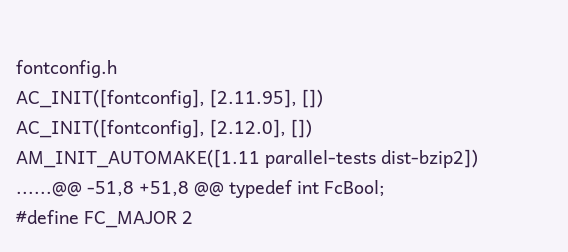fontconfig.h
AC_INIT([fontconfig], [2.11.95], [])
AC_INIT([fontconfig], [2.12.0], [])
AM_INIT_AUTOMAKE([1.11 parallel-tests dist-bzip2])
......@@ -51,8 +51,8 @@ typedef int FcBool;
#define FC_MAJOR 2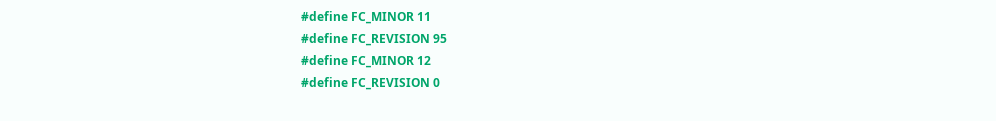#define FC_MINOR 11
#define FC_REVISION 95
#define FC_MINOR 12
#define FC_REVISION 0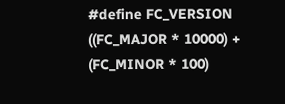#define FC_VERSION ((FC_MAJOR * 10000) + (FC_MINOR * 100)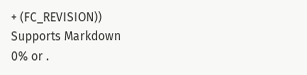+ (FC_REVISION))
Supports Markdown
0% or .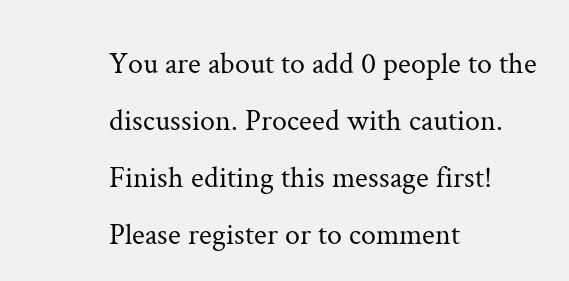You are about to add 0 people to the discussion. Proceed with caution.
Finish editing this message first!
Please register or to comment